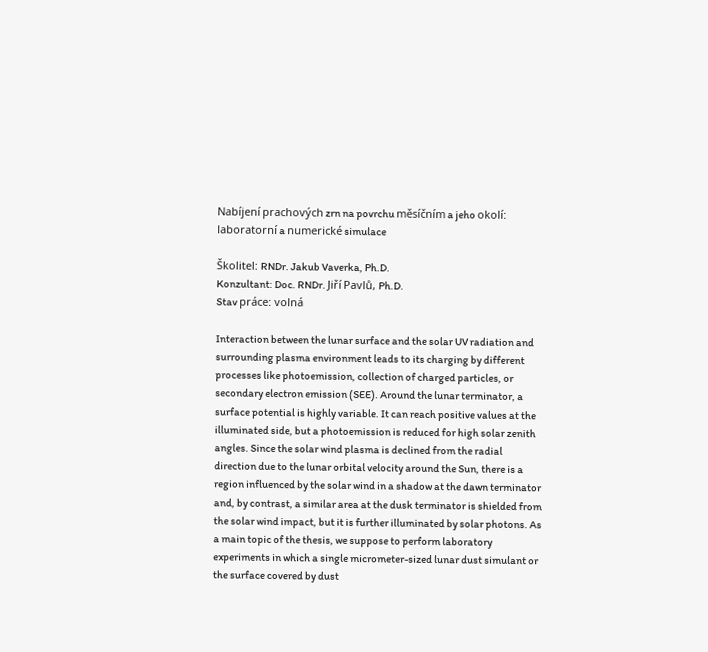Nabíjení prachových zrn na povrchu měsíčním a jeho okolí: laboratorní a numerické simulace

Školitel: RNDr. Jakub Vaverka, Ph.D.
Konzultant: Doc. RNDr. Jiří Pavlů, Ph.D.
Stav práce: volná

Interaction between the lunar surface and the solar UV radiation and surrounding plasma environment leads to its charging by different processes like photoemission, collection of charged particles, or secondary electron emission (SEE). Around the lunar terminator, a surface potential is highly variable. It can reach positive values at the illuminated side, but a photoemission is reduced for high solar zenith angles. Since the solar wind plasma is declined from the radial direction due to the lunar orbital velocity around the Sun, there is a region influenced by the solar wind in a shadow at the dawn terminator and, by contrast, a similar area at the dusk terminator is shielded from the solar wind impact, but it is further illuminated by solar photons. As a main topic of the thesis, we suppose to perform laboratory experiments in which a single micrometer-sized lunar dust simulant or the surface covered by dust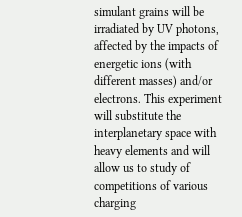simulant grains will be irradiated by UV photons, affected by the impacts of energetic ions (with different masses) and/or electrons. This experiment will substitute the interplanetary space with heavy elements and will allow us to study of competitions of various charging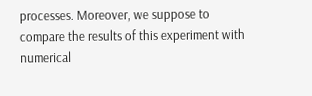processes. Moreover, we suppose to compare the results of this experiment with numerical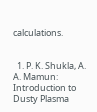calculations.


  1. P. K. Shukla, A. A. Mamun: Introduction to Dusty Plasma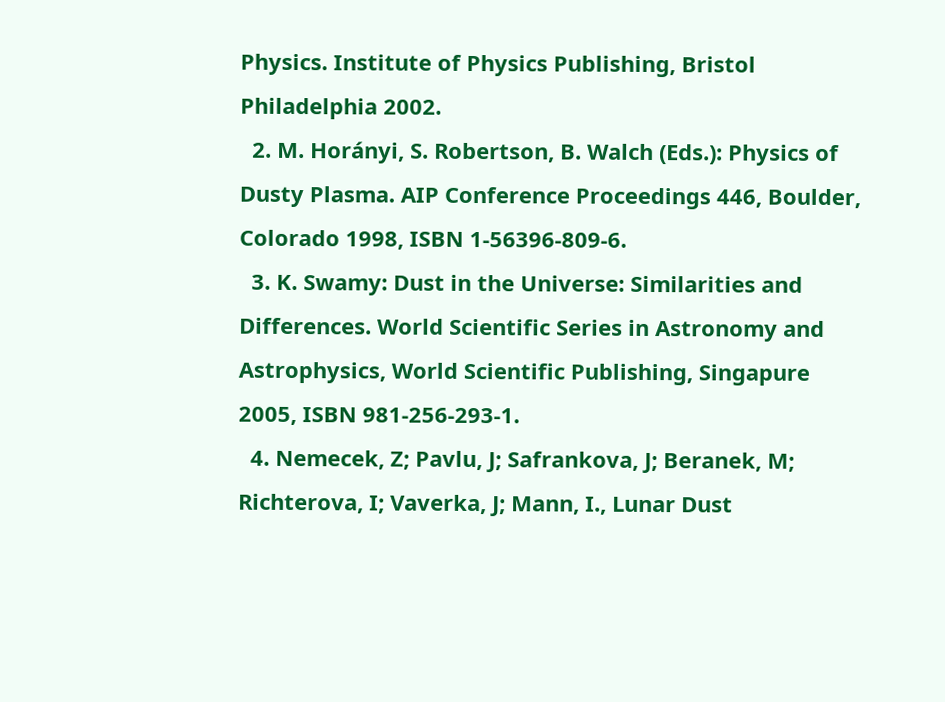Physics. Institute of Physics Publishing, Bristol Philadelphia 2002.
  2. M. Horányi, S. Robertson, B. Walch (Eds.): Physics of Dusty Plasma. AIP Conference Proceedings 446, Boulder, Colorado 1998, ISBN 1-56396-809-6.
  3. K. Swamy: Dust in the Universe: Similarities and Differences. World Scientific Series in Astronomy and Astrophysics, World Scientific Publishing, Singapure 2005, ISBN 981-256-293-1.
  4. Nemecek, Z; Pavlu, J; Safrankova, J; Beranek, M; Richterova, I; Vaverka, J; Mann, I., Lunar Dust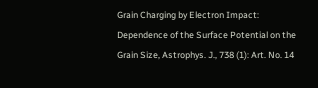Grain Charging by Electron Impact: Dependence of the Surface Potential on the Grain Size, Astrophys. J., 738 (1): Art. No. 14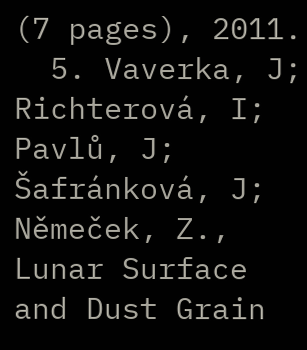(7 pages), 2011.
  5. Vaverka, J; Richterová, I; Pavlů, J; Šafránková, J; Němeček, Z., Lunar Surface and Dust Grain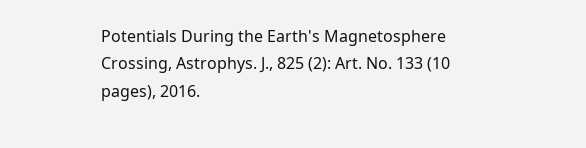Potentials During the Earth's Magnetosphere Crossing, Astrophys. J., 825 (2): Art. No. 133 (10 pages), 2016.